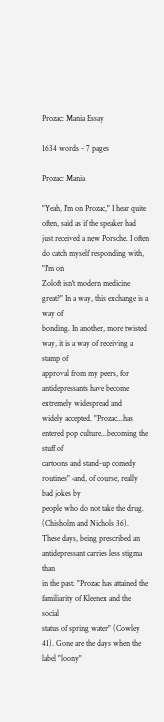Prozac: Mania Essay

1634 words - 7 pages

Prozac: Mania

"Yeah, I'm on Prozac," I hear quite often, said as if the speaker had
just received a new Porsche. I often do catch myself responding with, "I'm on
Zoloft isn't modern medicine great?" In a way, this exchange is a way of
bonding. In another, more twisted way, it is a way of receiving a stamp of
approval from my peers, for antidepressants have become extremely widespread and
widely accepted. "Prozac...has entered pop culture...becoming the stuff of
cartoons and stand-up comedy routines" ‹and, of course, really bad jokes by
people who do not take the drug. (Chisholm and Nichols 36).
These days, being prescribed an antidepressant carries less stigma than
in the past. "Prozac has attained the familiarity of Kleenex and the social
status of spring water" (Cowley 41). Gone are the days when the label "loony"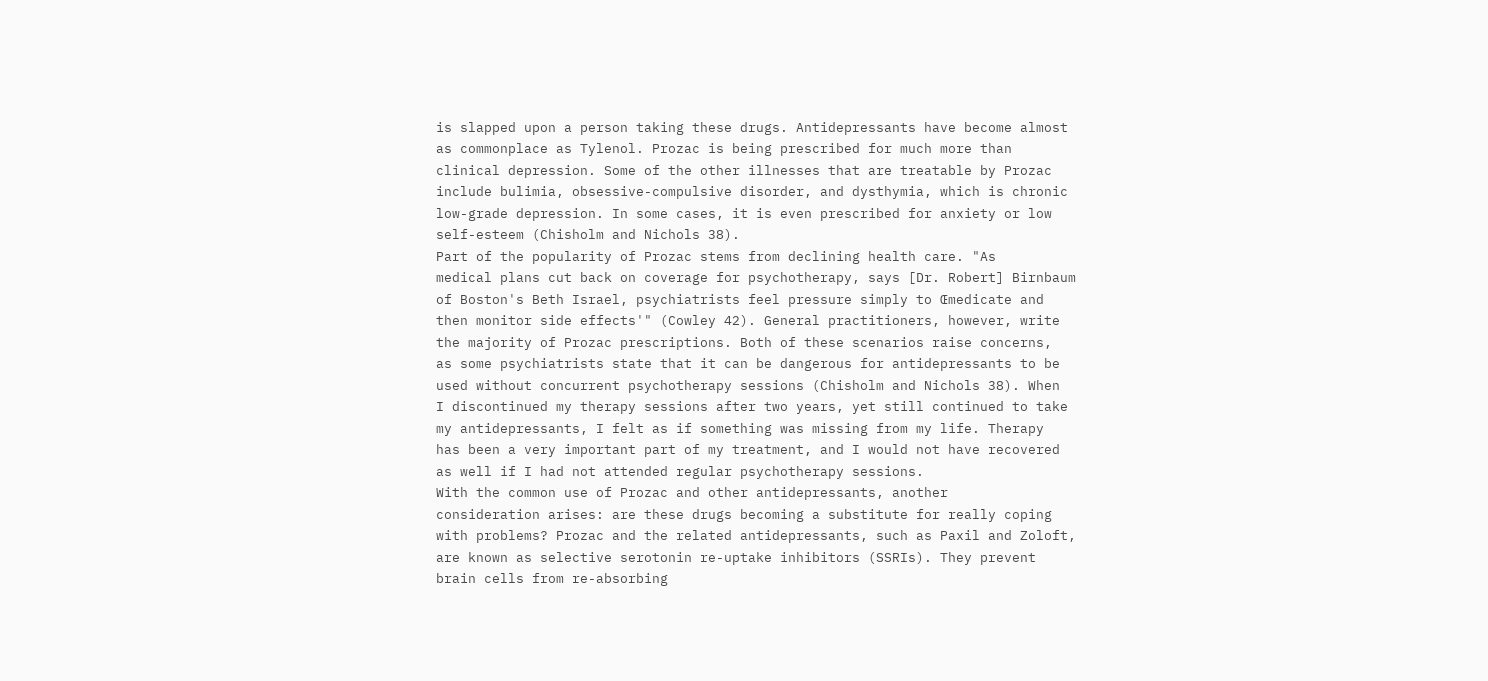is slapped upon a person taking these drugs. Antidepressants have become almost
as commonplace as Tylenol. Prozac is being prescribed for much more than
clinical depression. Some of the other illnesses that are treatable by Prozac
include bulimia, obsessive-compulsive disorder, and dysthymia, which is chronic
low-grade depression. In some cases, it is even prescribed for anxiety or low
self-esteem (Chisholm and Nichols 38).
Part of the popularity of Prozac stems from declining health care. "As
medical plans cut back on coverage for psychotherapy, says [Dr. Robert] Birnbaum
of Boston's Beth Israel, psychiatrists feel pressure simply to Œmedicate and
then monitor side effects'" (Cowley 42). General practitioners, however, write
the majority of Prozac prescriptions. Both of these scenarios raise concerns,
as some psychiatrists state that it can be dangerous for antidepressants to be
used without concurrent psychotherapy sessions (Chisholm and Nichols 38). When
I discontinued my therapy sessions after two years, yet still continued to take
my antidepressants, I felt as if something was missing from my life. Therapy
has been a very important part of my treatment, and I would not have recovered
as well if I had not attended regular psychotherapy sessions.
With the common use of Prozac and other antidepressants, another
consideration arises: are these drugs becoming a substitute for really coping
with problems? Prozac and the related antidepressants, such as Paxil and Zoloft,
are known as selective serotonin re-uptake inhibitors (SSRIs). They prevent
brain cells from re-absorbing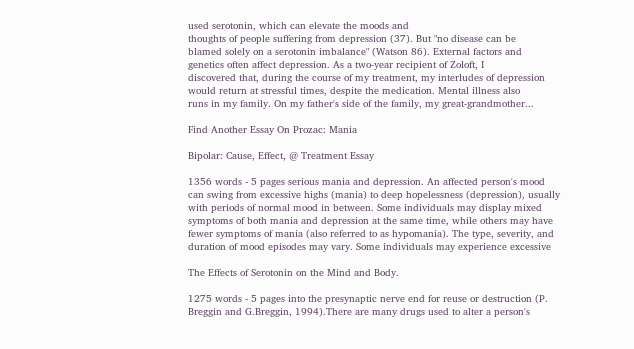used serotonin, which can elevate the moods and
thoughts of people suffering from depression (37). But "no disease can be
blamed solely on a serotonin imbalance" (Watson 86). External factors and
genetics often affect depression. As a two-year recipient of Zoloft, I
discovered that, during the course of my treatment, my interludes of depression
would return at stressful times, despite the medication. Mental illness also
runs in my family. On my father's side of the family, my great-grandmother...

Find Another Essay On Prozac: Mania

Bipolar: Cause, Effect, @ Treatment Essay

1356 words - 5 pages serious mania and depression. An affected person's mood can swing from excessive highs (mania) to deep hopelessness (depression), usually with periods of normal mood in between. Some individuals may display mixed symptoms of both mania and depression at the same time, while others may have fewer symptoms of mania (also referred to as hypomania). The type, severity, and duration of mood episodes may vary. Some individuals may experience excessive

The Effects of Serotonin on the Mind and Body.

1275 words - 5 pages into the presynaptic nerve end for reuse or destruction (P. Breggin and G.Breggin, 1994).There are many drugs used to alter a person's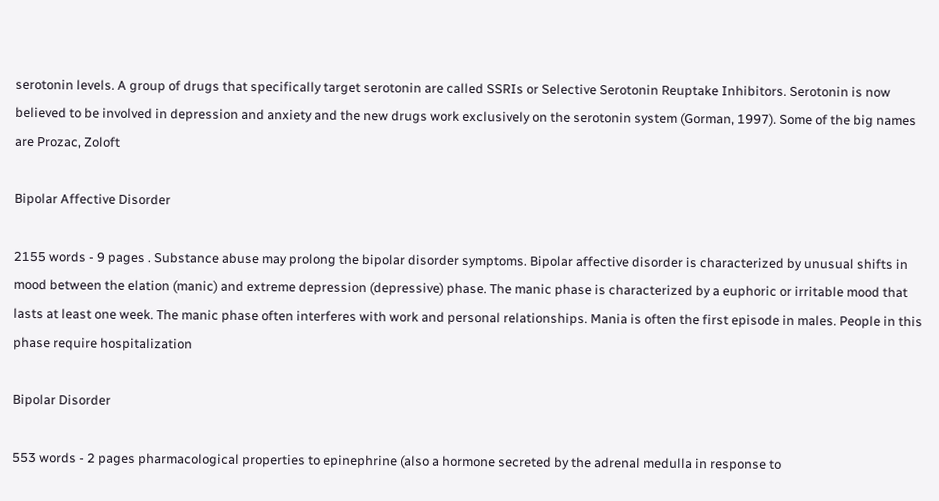serotonin levels. A group of drugs that specifically target serotonin are called SSRIs or Selective Serotonin Reuptake Inhibitors. Serotonin is now believed to be involved in depression and anxiety and the new drugs work exclusively on the serotonin system (Gorman, 1997). Some of the big names are Prozac, Zoloft

Bipolar Affective Disorder

2155 words - 9 pages . Substance abuse may prolong the bipolar disorder symptoms. Bipolar affective disorder is characterized by unusual shifts in mood between the elation (manic) and extreme depression (depressive) phase. The manic phase is characterized by a euphoric or irritable mood that lasts at least one week. The manic phase often interferes with work and personal relationships. Mania is often the first episode in males. People in this phase require hospitalization

Bipolar Disorder

553 words - 2 pages pharmacological properties to epinephrine (also a hormone secreted by the adrenal medulla in response to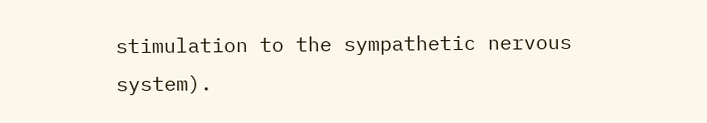stimulation to the sympathetic nervous system).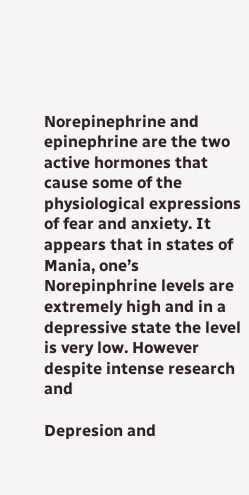Norepinephrine and epinephrine are the two active hormones that cause some of the physiological expressions of fear and anxiety. It appears that in states of Mania, one’s Norepinphrine levels are extremely high and in a depressive state the level is very low. However despite intense research and

Depresion and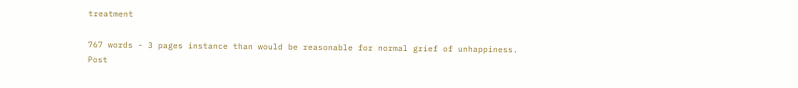treatment

767 words - 3 pages instance than would be reasonable for normal grief of unhappiness. Post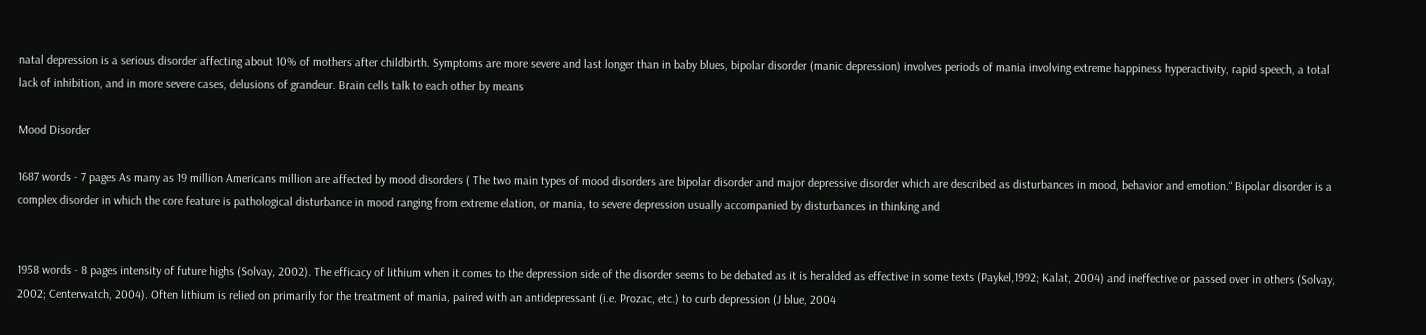natal depression is a serious disorder affecting about 10% of mothers after childbirth. Symptoms are more severe and last longer than in baby blues, bipolar disorder (manic depression) involves periods of mania involving extreme happiness hyperactivity, rapid speech, a total lack of inhibition, and in more severe cases, delusions of grandeur. Brain cells talk to each other by means

Mood Disorder

1687 words - 7 pages As many as 19 million Americans million are affected by mood disorders ( The two main types of mood disorders are bipolar disorder and major depressive disorder which are described as disturbances in mood, behavior and emotion.“ Bipolar disorder is a complex disorder in which the core feature is pathological disturbance in mood ranging from extreme elation, or mania, to severe depression usually accompanied by disturbances in thinking and


1958 words - 8 pages intensity of future highs (Solvay, 2002). The efficacy of lithium when it comes to the depression side of the disorder seems to be debated as it is heralded as effective in some texts (Paykel,1992; Kalat, 2004) and ineffective or passed over in others (Solvay, 2002; Centerwatch, 2004). Often lithium is relied on primarily for the treatment of mania, paired with an antidepressant (i.e. Prozac, etc.) to curb depression (J blue, 2004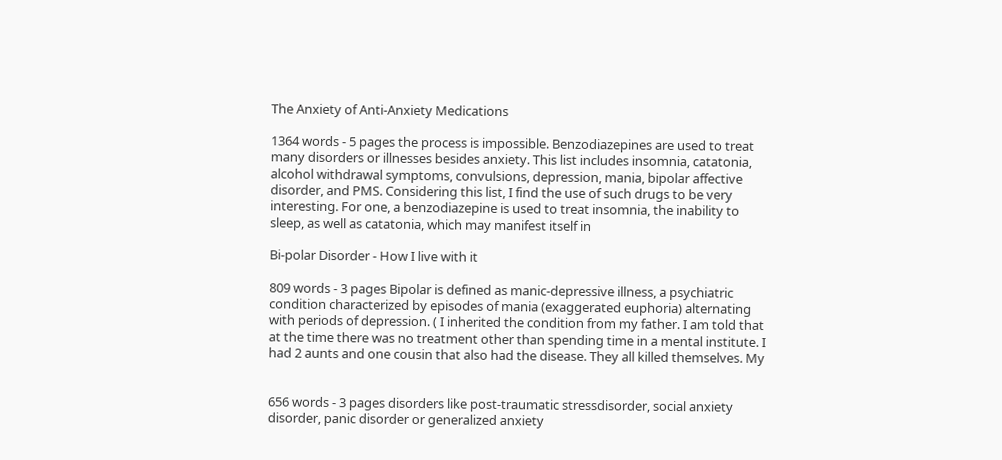The Anxiety of Anti-Anxiety Medications

1364 words - 5 pages the process is impossible. Benzodiazepines are used to treat many disorders or illnesses besides anxiety. This list includes insomnia, catatonia, alcohol withdrawal symptoms, convulsions, depression, mania, bipolar affective disorder, and PMS. Considering this list, I find the use of such drugs to be very interesting. For one, a benzodiazepine is used to treat insomnia, the inability to sleep, as well as catatonia, which may manifest itself in

Bi-polar Disorder - How I live with it

809 words - 3 pages Bipolar is defined as manic-depressive illness, a psychiatric condition characterized by episodes of mania (exaggerated euphoria) alternating with periods of depression. ( I inherited the condition from my father. I am told that at the time there was no treatment other than spending time in a mental institute. I had 2 aunts and one cousin that also had the disease. They all killed themselves. My


656 words - 3 pages disorders like post-traumatic stressdisorder, social anxiety disorder, panic disorder or generalized anxiety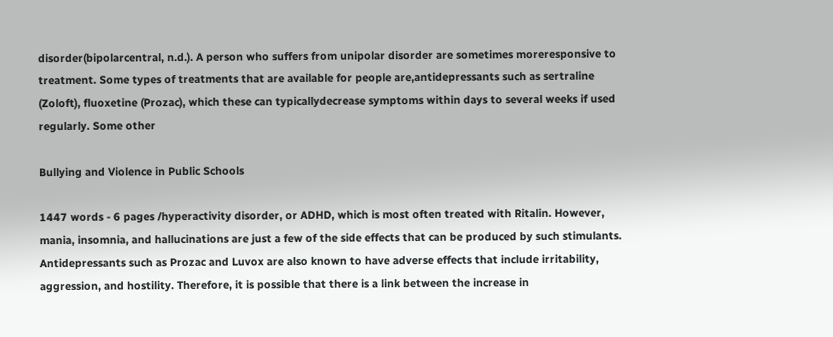disorder(bipolarcentral, n.d.). A person who suffers from unipolar disorder are sometimes moreresponsive to treatment. Some types of treatments that are available for people are,antidepressants such as sertraline (Zoloft), fluoxetine (Prozac), which these can typicallydecrease symptoms within days to several weeks if used regularly. Some other

Bullying and Violence in Public Schools

1447 words - 6 pages /hyperactivity disorder, or ADHD, which is most often treated with Ritalin. However, mania, insomnia, and hallucinations are just a few of the side effects that can be produced by such stimulants. Antidepressants such as Prozac and Luvox are also known to have adverse effects that include irritability, aggression, and hostility. Therefore, it is possible that there is a link between the increase in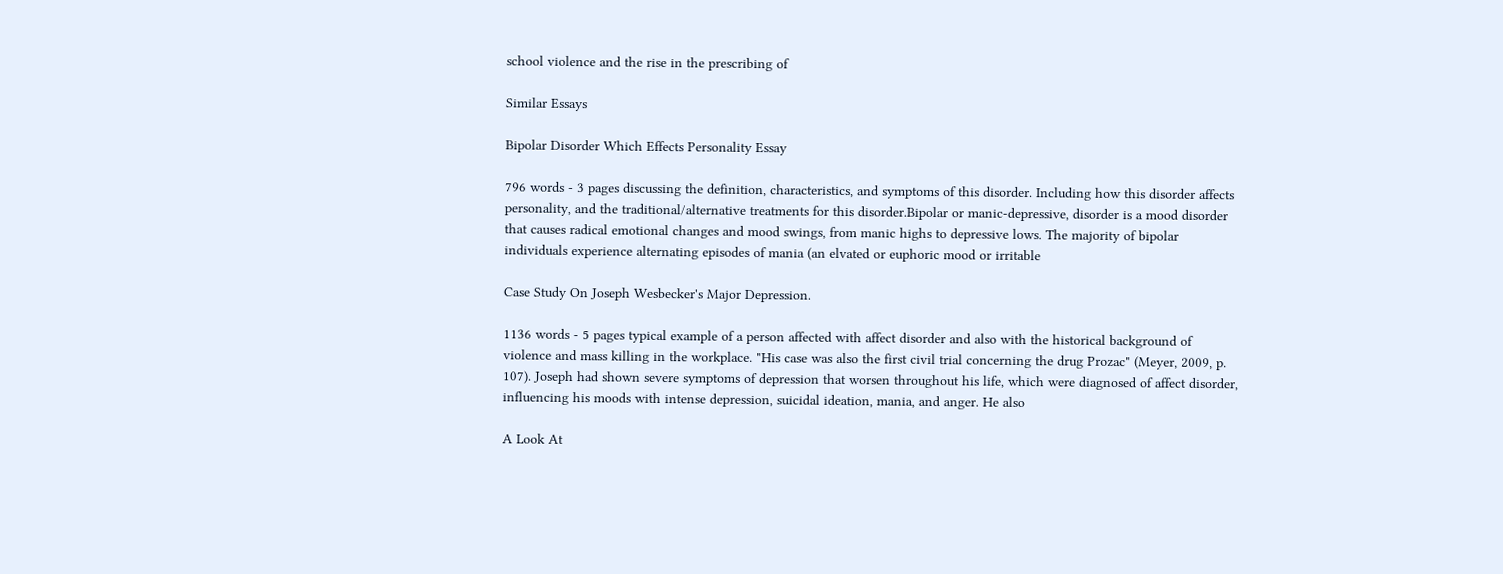school violence and the rise in the prescribing of

Similar Essays

Bipolar Disorder Which Effects Personality Essay

796 words - 3 pages discussing the definition, characteristics, and symptoms of this disorder. Including how this disorder affects personality, and the traditional/alternative treatments for this disorder.Bipolar or manic-depressive, disorder is a mood disorder that causes radical emotional changes and mood swings, from manic highs to depressive lows. The majority of bipolar individuals experience alternating episodes of mania (an elvated or euphoric mood or irritable

Case Study On Joseph Wesbecker's Major Depression.

1136 words - 5 pages typical example of a person affected with affect disorder and also with the historical background of violence and mass killing in the workplace. "His case was also the first civil trial concerning the drug Prozac" (Meyer, 2009, p. 107). Joseph had shown severe symptoms of depression that worsen throughout his life, which were diagnosed of affect disorder, influencing his moods with intense depression, suicidal ideation, mania, and anger. He also

A Look At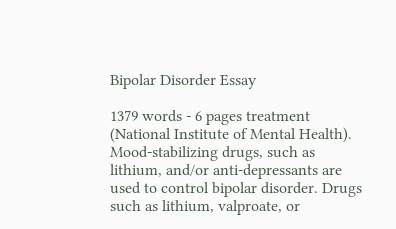Bipolar Disorder Essay

1379 words - 6 pages treatment (National Institute of Mental Health). Mood-stabilizing drugs, such as lithium, and/or anti-depressants are used to control bipolar disorder. Drugs such as lithium, valproate, or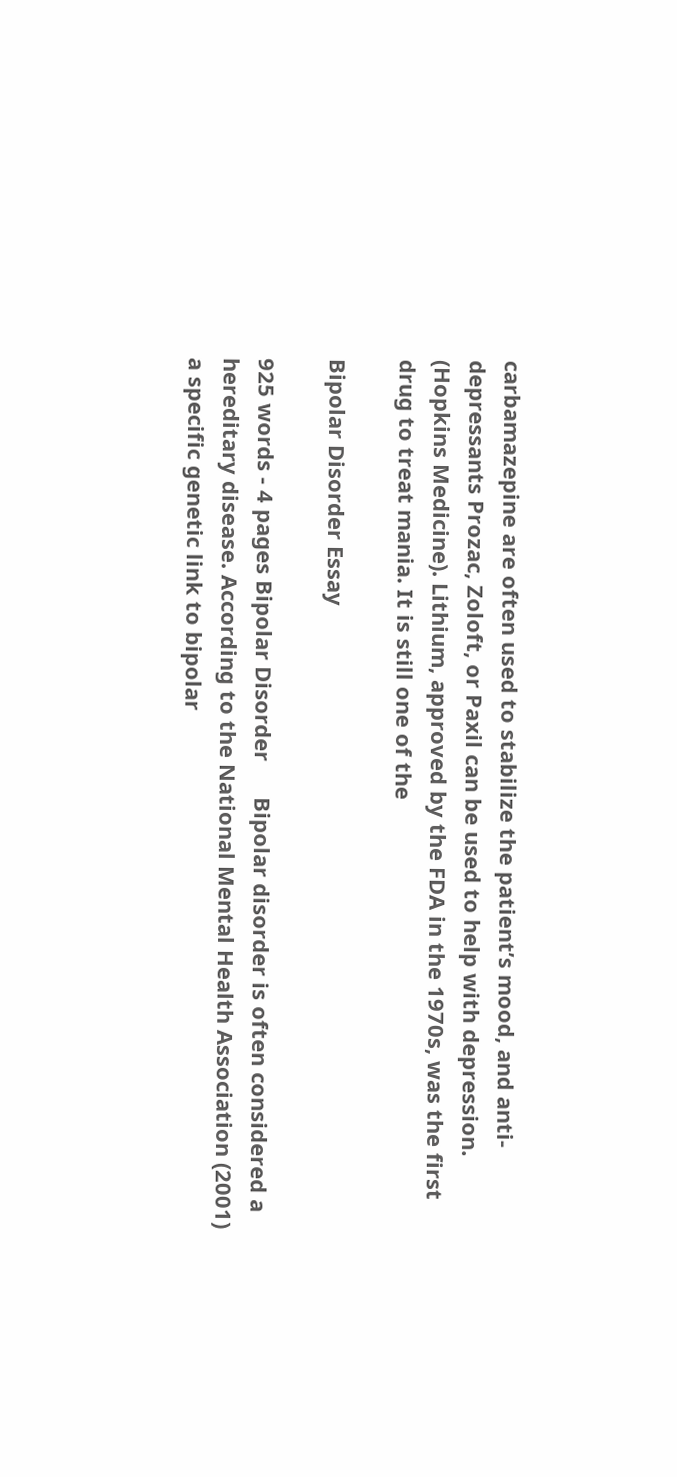carbamazepine are often used to stabilize the patient’s mood, and anti-depressants Prozac, Zoloft, or Paxil can be used to help with depression. (Hopkins Medicine). Lithium, approved by the FDA in the 1970s, was the first drug to treat mania. It is still one of the

Bipolar Disorder Essay

925 words - 4 pages Bipolar Disorder      Bipolar disorder is often considered a hereditary disease. According to the National Mental Health Association (2001) a specific genetic link to bipolar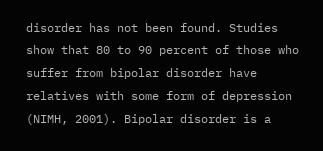disorder has not been found. Studies show that 80 to 90 percent of those who suffer from bipolar disorder have relatives with some form of depression (NIMH, 2001). Bipolar disorder is a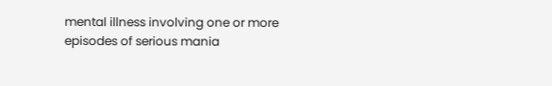mental illness involving one or more episodes of serious mania